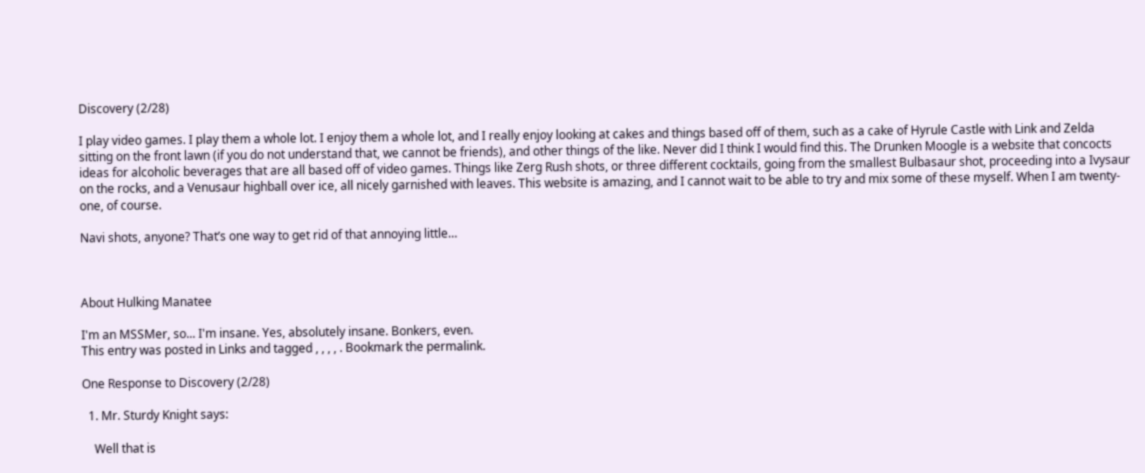Discovery (2/28)

I play video games. I play them a whole lot. I enjoy them a whole lot, and I really enjoy looking at cakes and things based off of them, such as a cake of Hyrule Castle with Link and Zelda sitting on the front lawn (if you do not understand that, we cannot be friends), and other things of the like. Never did I think I would find this. The Drunken Moogle is a website that concocts ideas for alcoholic beverages that are all based off of video games. Things like Zerg Rush shots, or three different cocktails, going from the smallest Bulbasaur shot, proceeding into a Ivysaur on the rocks, and a Venusaur highball over ice, all nicely garnished with leaves. This website is amazing, and I cannot wait to be able to try and mix some of these myself. When I am twenty-one, of course.

Navi shots, anyone? That’s one way to get rid of that annoying little…



About Hulking Manatee

I'm an MSSMer, so... I'm insane. Yes, absolutely insane. Bonkers, even.
This entry was posted in Links and tagged , , , , . Bookmark the permalink.

One Response to Discovery (2/28)

  1. Mr. Sturdy Knight says:

    Well that is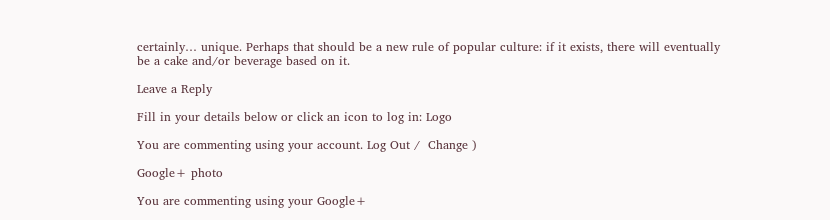certainly… unique. Perhaps that should be a new rule of popular culture: if it exists, there will eventually be a cake and/or beverage based on it.

Leave a Reply

Fill in your details below or click an icon to log in: Logo

You are commenting using your account. Log Out /  Change )

Google+ photo

You are commenting using your Google+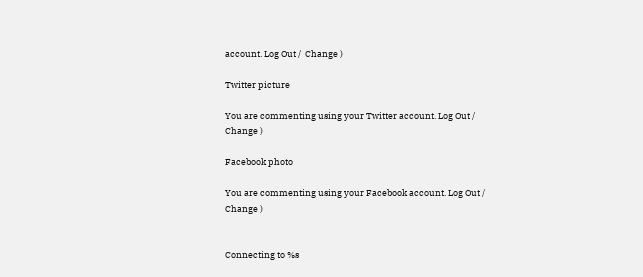account. Log Out /  Change )

Twitter picture

You are commenting using your Twitter account. Log Out /  Change )

Facebook photo

You are commenting using your Facebook account. Log Out /  Change )


Connecting to %s